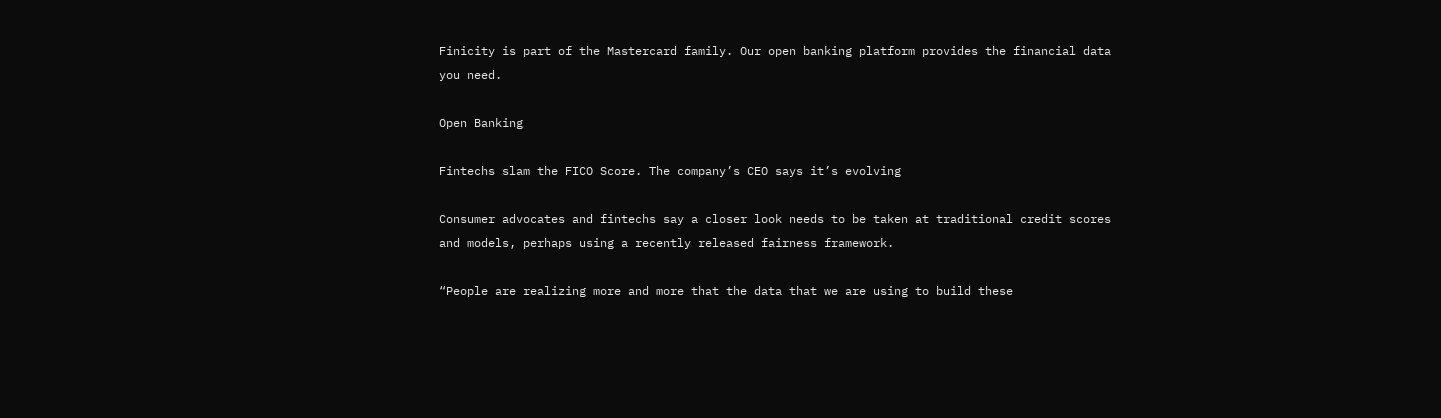Finicity is part of the Mastercard family. Our open banking platform provides the financial data you need.

Open Banking

Fintechs slam the FICO Score. The company’s CEO says it’s evolving

Consumer advocates and fintechs say a closer look needs to be taken at traditional credit scores and models, perhaps using a recently released fairness framework.

“People are realizing more and more that the data that we are using to build these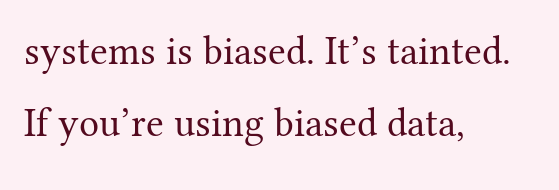systems is biased. It’s tainted. If you’re using biased data,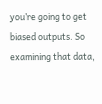you’re going to get biased outputs. So examining that data,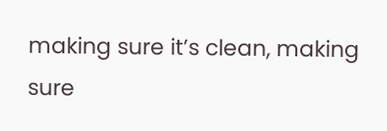making sure it’s clean, making sure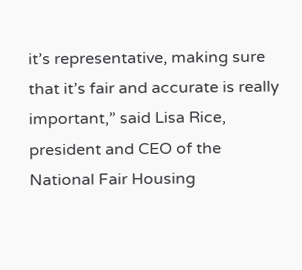it’s representative, making sure that it’s fair and accurate is really important,” said Lisa Rice, president and CEO of the National Fair Housing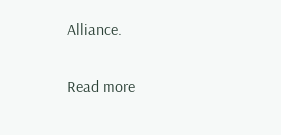Alliance.

Read more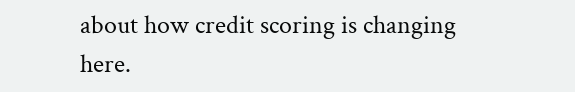about how credit scoring is changing here.